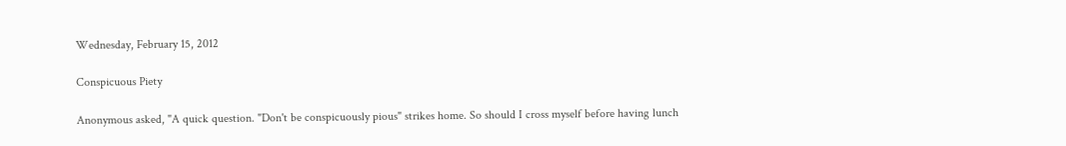Wednesday, February 15, 2012

Conspicuous Piety

Anonymous asked, "A quick question. "Don't be conspicuously pious" strikes home. So should I cross myself before having lunch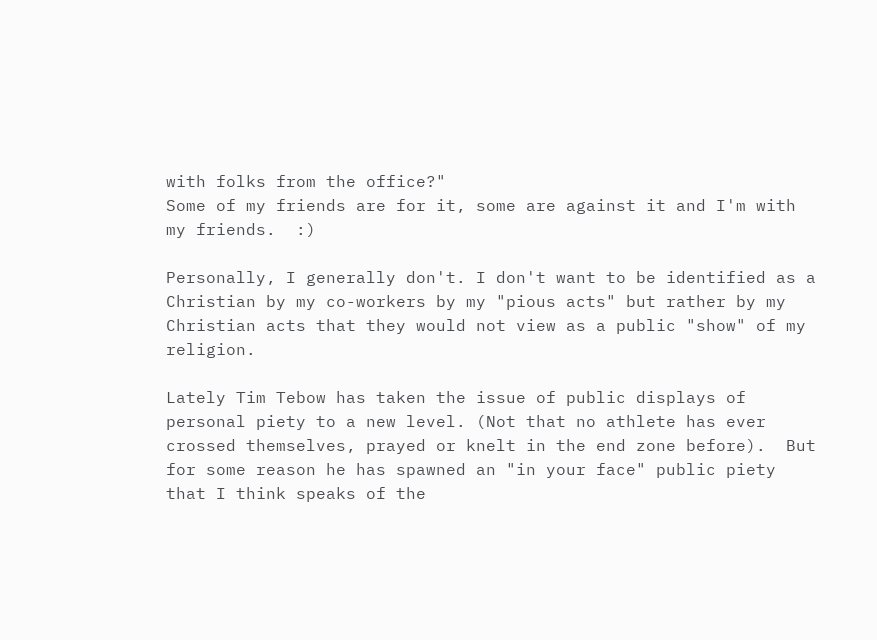with folks from the office?"
Some of my friends are for it, some are against it and I'm with my friends.  :)

Personally, I generally don't. I don't want to be identified as a Christian by my co-workers by my "pious acts" but rather by my Christian acts that they would not view as a public "show" of my religion.

Lately Tim Tebow has taken the issue of public displays of personal piety to a new level. (Not that no athlete has ever crossed themselves, prayed or knelt in the end zone before).  But for some reason he has spawned an "in your face" public piety that I think speaks of the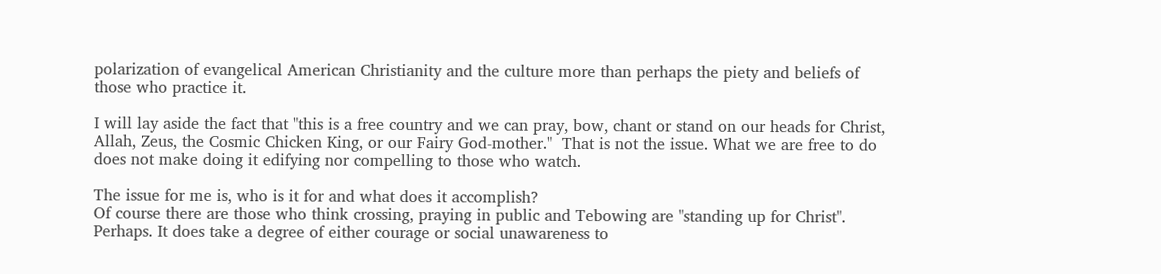polarization of evangelical American Christianity and the culture more than perhaps the piety and beliefs of those who practice it.

I will lay aside the fact that "this is a free country and we can pray, bow, chant or stand on our heads for Christ, Allah, Zeus, the Cosmic Chicken King, or our Fairy God-mother."  That is not the issue. What we are free to do does not make doing it edifying nor compelling to those who watch.

The issue for me is, who is it for and what does it accomplish?
Of course there are those who think crossing, praying in public and Tebowing are "standing up for Christ".  Perhaps. It does take a degree of either courage or social unawareness to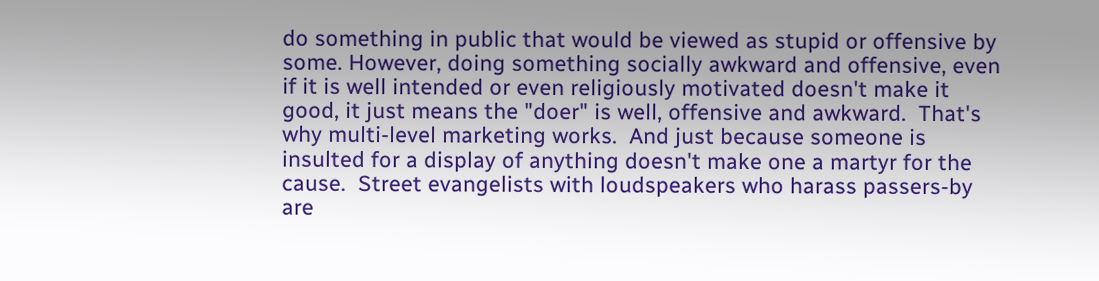do something in public that would be viewed as stupid or offensive by some. However, doing something socially awkward and offensive, even if it is well intended or even religiously motivated doesn't make it good, it just means the "doer" is well, offensive and awkward.  That's why multi-level marketing works.  And just because someone is insulted for a display of anything doesn't make one a martyr for the cause.  Street evangelists with loudspeakers who harass passers-by are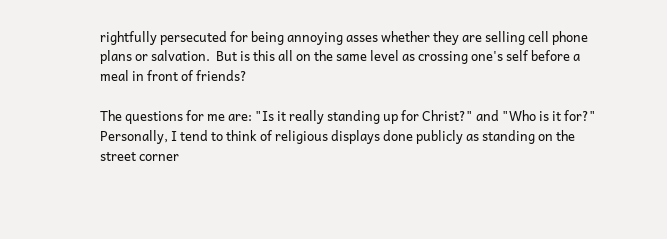rightfully persecuted for being annoying asses whether they are selling cell phone plans or salvation.  But is this all on the same level as crossing one's self before a meal in front of friends?

The questions for me are: "Is it really standing up for Christ?" and "Who is it for?" Personally, I tend to think of religious displays done publicly as standing on the street corner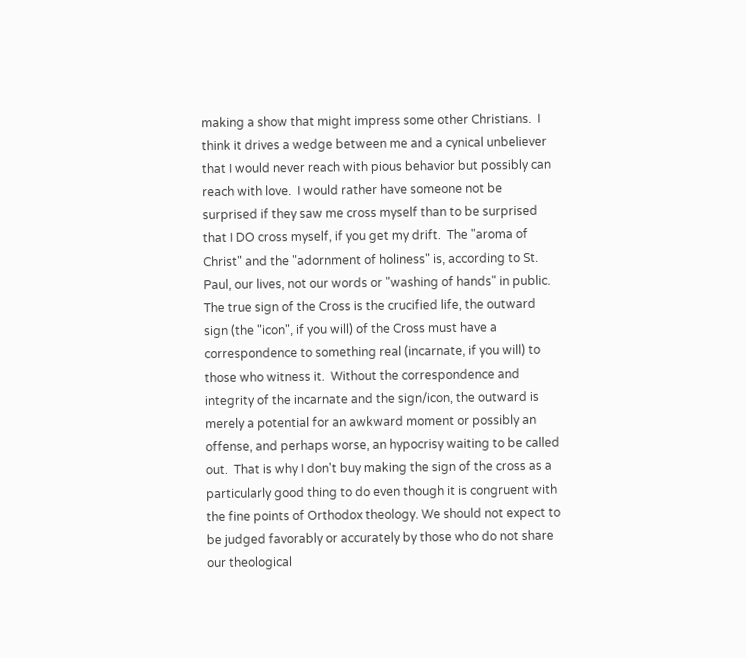making a show that might impress some other Christians.  I think it drives a wedge between me and a cynical unbeliever that I would never reach with pious behavior but possibly can reach with love.  I would rather have someone not be surprised if they saw me cross myself than to be surprised that I DO cross myself, if you get my drift.  The "aroma of Christ" and the "adornment of holiness" is, according to St. Paul, our lives, not our words or "washing of hands" in public.  The true sign of the Cross is the crucified life, the outward sign (the "icon", if you will) of the Cross must have a correspondence to something real (incarnate, if you will) to those who witness it.  Without the correspondence and integrity of the incarnate and the sign/icon, the outward is merely a potential for an awkward moment or possibly an offense, and perhaps worse, an hypocrisy waiting to be called out.  That is why I don't buy making the sign of the cross as a particularly good thing to do even though it is congruent with the fine points of Orthodox theology. We should not expect to be judged favorably or accurately by those who do not share our theological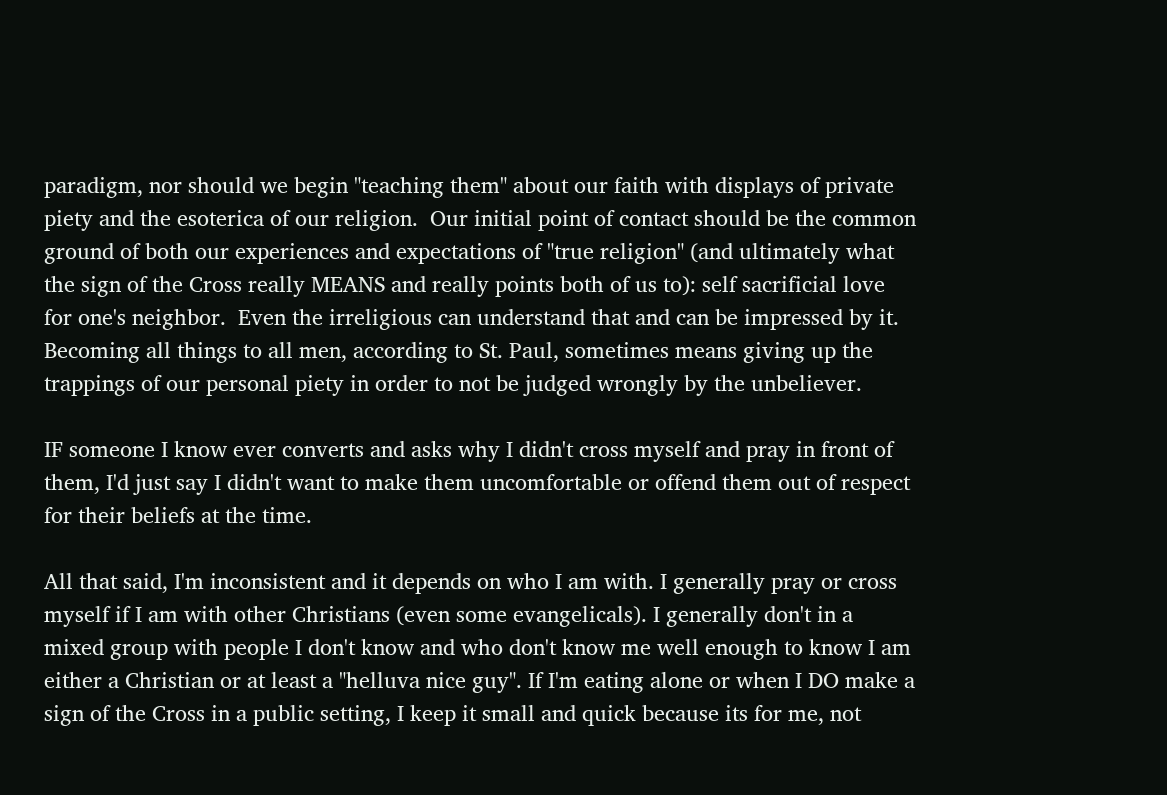paradigm, nor should we begin "teaching them" about our faith with displays of private piety and the esoterica of our religion.  Our initial point of contact should be the common ground of both our experiences and expectations of "true religion" (and ultimately what the sign of the Cross really MEANS and really points both of us to): self sacrificial love for one's neighbor.  Even the irreligious can understand that and can be impressed by it. Becoming all things to all men, according to St. Paul, sometimes means giving up the trappings of our personal piety in order to not be judged wrongly by the unbeliever.

IF someone I know ever converts and asks why I didn't cross myself and pray in front of them, I'd just say I didn't want to make them uncomfortable or offend them out of respect for their beliefs at the time.

All that said, I'm inconsistent and it depends on who I am with. I generally pray or cross myself if I am with other Christians (even some evangelicals). I generally don't in a mixed group with people I don't know and who don't know me well enough to know I am either a Christian or at least a "helluva nice guy". If I'm eating alone or when I DO make a sign of the Cross in a public setting, I keep it small and quick because its for me, not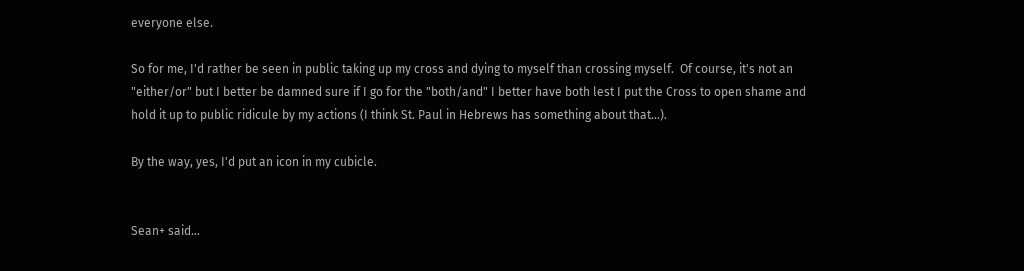everyone else.

So for me, I'd rather be seen in public taking up my cross and dying to myself than crossing myself.  Of course, it's not an "either/or" but I better be damned sure if I go for the "both/and" I better have both lest I put the Cross to open shame and hold it up to public ridicule by my actions (I think St. Paul in Hebrews has something about that...).

By the way, yes, I'd put an icon in my cubicle.


Sean+ said...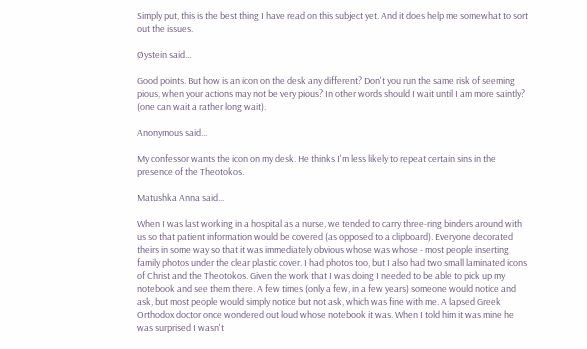Simply put, this is the best thing I have read on this subject yet. And it does help me somewhat to sort out the issues.

Øystein said...

Good points. But how is an icon on the desk any different? Don't you run the same risk of seeming pious, when your actions may not be very pious? In other words should I wait until I am more saintly? (one can wait a rather long wait).

Anonymous said...

My confessor wants the icon on my desk. He thinks I'm less likely to repeat certain sins in the presence of the Theotokos.

Matushka Anna said...

When I was last working in a hospital as a nurse, we tended to carry three-ring binders around with us so that patient information would be covered (as opposed to a clipboard). Everyone decorated theirs in some way so that it was immediately obvious whose was whose - most people inserting family photos under the clear plastic cover. I had photos too, but I also had two small laminated icons of Christ and the Theotokos. Given the work that I was doing I needed to be able to pick up my notebook and see them there. A few times (only a few, in a few years) someone would notice and ask, but most people would simply notice but not ask, which was fine with me. A lapsed Greek Orthodox doctor once wondered out loud whose notebook it was. When I told him it was mine he was surprised I wasn't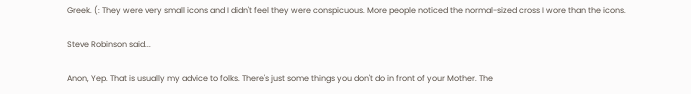Greek. (: They were very small icons and I didn't feel they were conspicuous. More people noticed the normal-sized cross I wore than the icons.

Steve Robinson said...

Anon, Yep. That is usually my advice to folks. There's just some things you don't do in front of your Mother. The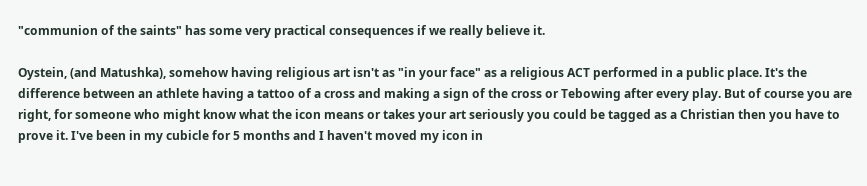"communion of the saints" has some very practical consequences if we really believe it.

Oystein, (and Matushka), somehow having religious art isn't as "in your face" as a religious ACT performed in a public place. It's the difference between an athlete having a tattoo of a cross and making a sign of the cross or Tebowing after every play. But of course you are right, for someone who might know what the icon means or takes your art seriously you could be tagged as a Christian then you have to prove it. I've been in my cubicle for 5 months and I haven't moved my icon in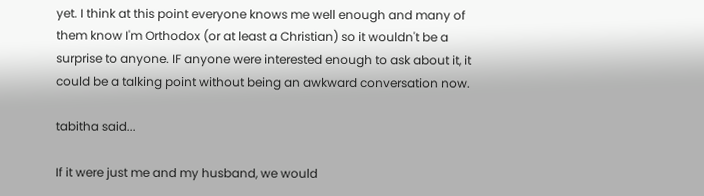yet. I think at this point everyone knows me well enough and many of them know I'm Orthodox (or at least a Christian) so it wouldn't be a surprise to anyone. IF anyone were interested enough to ask about it, it could be a talking point without being an awkward conversation now.

tabitha said...

If it were just me and my husband, we would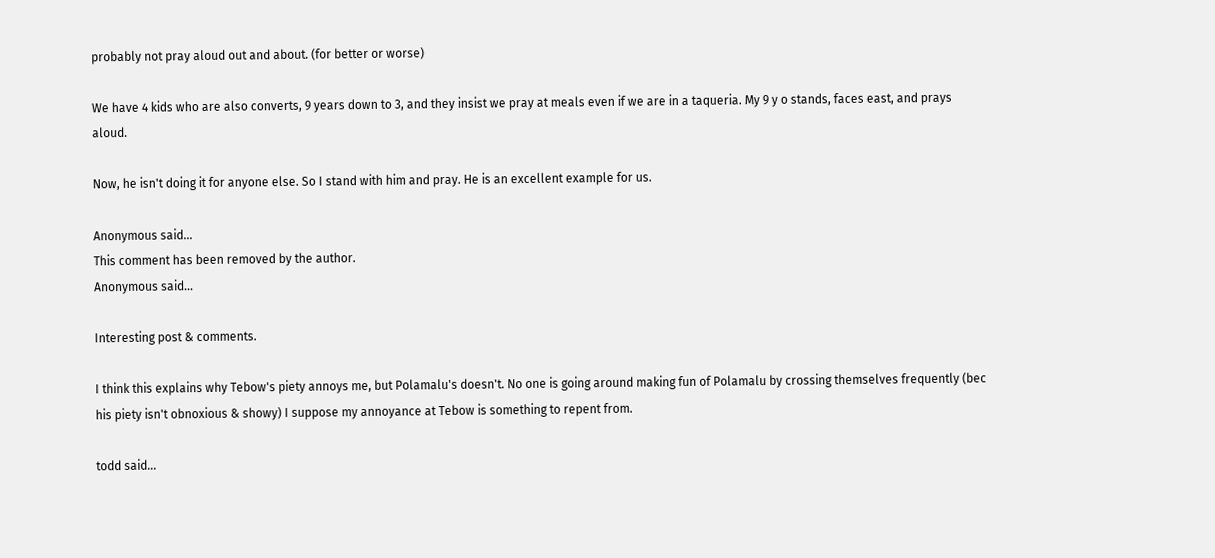probably not pray aloud out and about. (for better or worse)

We have 4 kids who are also converts, 9 years down to 3, and they insist we pray at meals even if we are in a taqueria. My 9 y o stands, faces east, and prays aloud.

Now, he isn't doing it for anyone else. So I stand with him and pray. He is an excellent example for us.

Anonymous said...
This comment has been removed by the author.
Anonymous said...

Interesting post & comments.

I think this explains why Tebow's piety annoys me, but Polamalu's doesn't. No one is going around making fun of Polamalu by crossing themselves frequently (bec his piety isn't obnoxious & showy) I suppose my annoyance at Tebow is something to repent from.

todd said...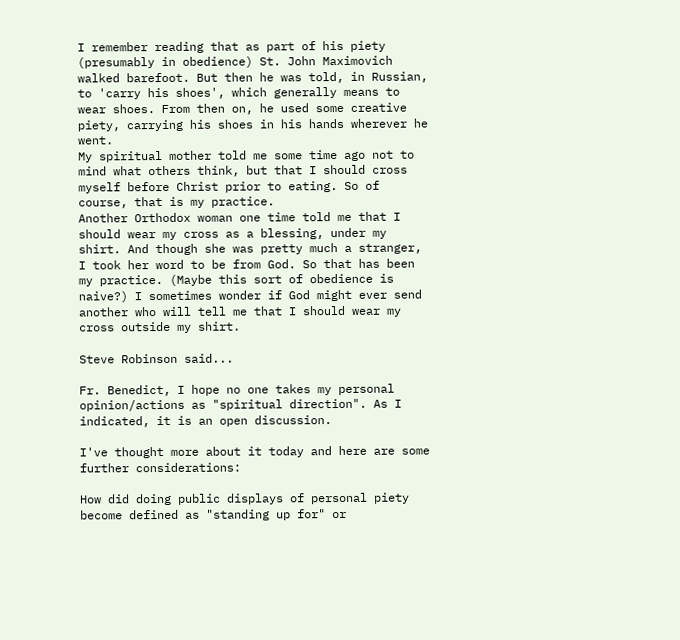I remember reading that as part of his piety (presumably in obedience) St. John Maximovich walked barefoot. But then he was told, in Russian, to 'carry his shoes', which generally means to wear shoes. From then on, he used some creative piety, carrying his shoes in his hands wherever he went.
My spiritual mother told me some time ago not to mind what others think, but that I should cross myself before Christ prior to eating. So of course, that is my practice.
Another Orthodox woman one time told me that I should wear my cross as a blessing, under my shirt. And though she was pretty much a stranger, I took her word to be from God. So that has been my practice. (Maybe this sort of obedience is naive?) I sometimes wonder if God might ever send another who will tell me that I should wear my cross outside my shirt.

Steve Robinson said...

Fr. Benedict, I hope no one takes my personal opinion/actions as "spiritual direction". As I indicated, it is an open discussion.

I've thought more about it today and here are some further considerations:

How did doing public displays of personal piety become defined as "standing up for" or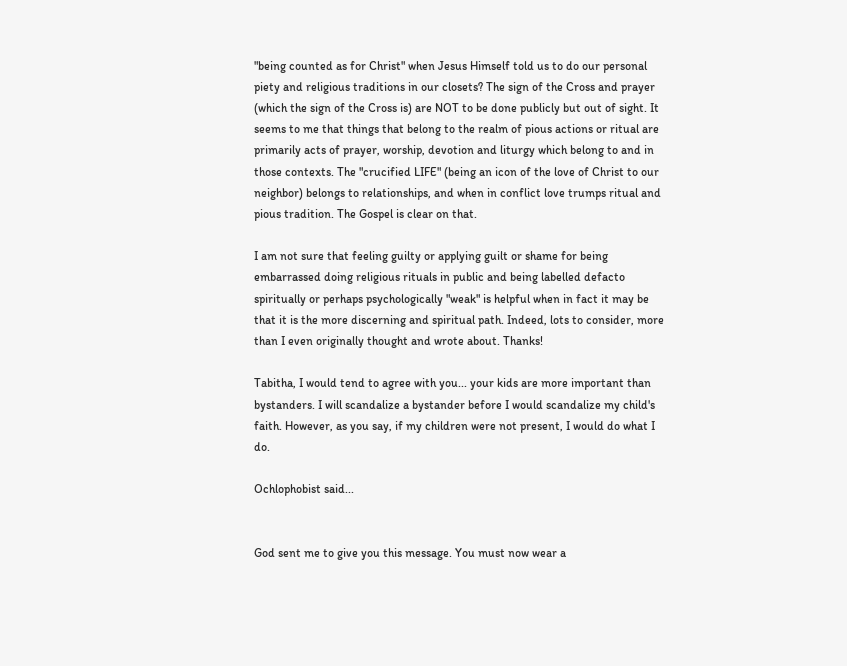"being counted as for Christ" when Jesus Himself told us to do our personal piety and religious traditions in our closets? The sign of the Cross and prayer (which the sign of the Cross is) are NOT to be done publicly but out of sight. It seems to me that things that belong to the realm of pious actions or ritual are primarily acts of prayer, worship, devotion and liturgy which belong to and in those contexts. The "crucified LIFE" (being an icon of the love of Christ to our neighbor) belongs to relationships, and when in conflict love trumps ritual and pious tradition. The Gospel is clear on that.

I am not sure that feeling guilty or applying guilt or shame for being embarrassed doing religious rituals in public and being labelled defacto spiritually or perhaps psychologically "weak" is helpful when in fact it may be that it is the more discerning and spiritual path. Indeed, lots to consider, more than I even originally thought and wrote about. Thanks!

Tabitha, I would tend to agree with you... your kids are more important than bystanders. I will scandalize a bystander before I would scandalize my child's faith. However, as you say, if my children were not present, I would do what I do.

Ochlophobist said...


God sent me to give you this message. You must now wear a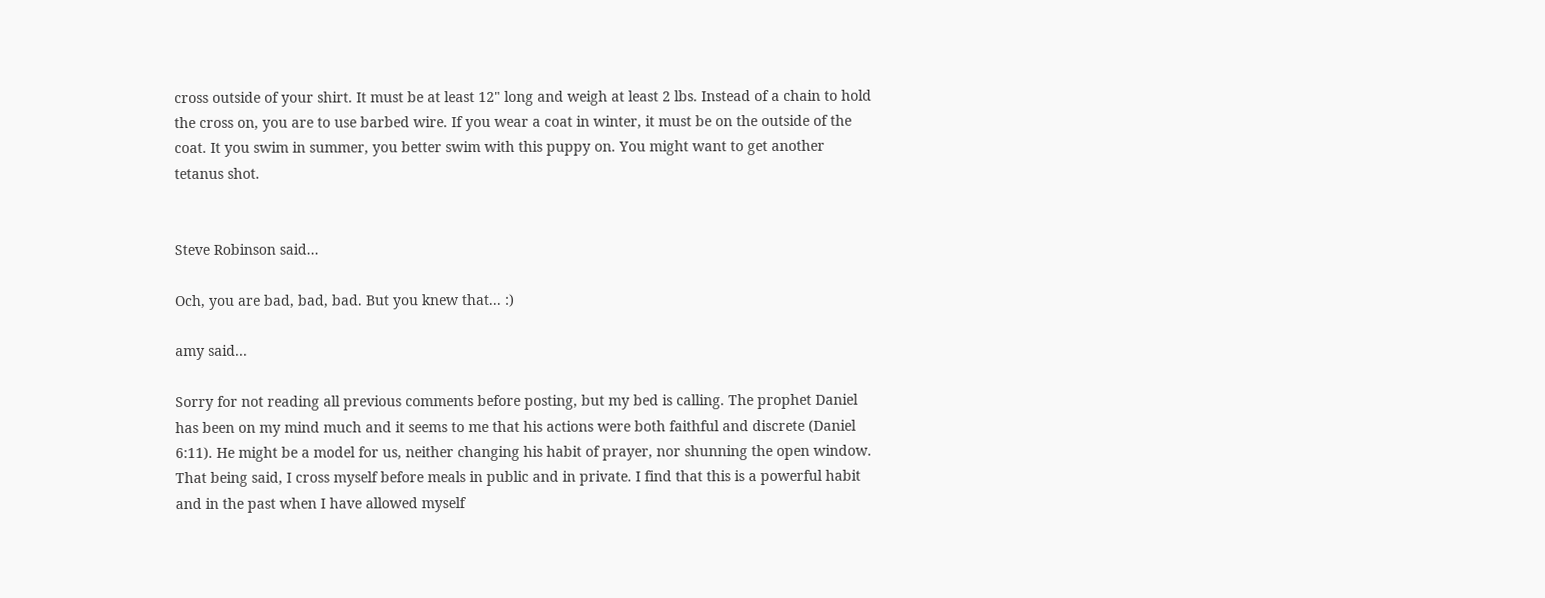cross outside of your shirt. It must be at least 12" long and weigh at least 2 lbs. Instead of a chain to hold the cross on, you are to use barbed wire. If you wear a coat in winter, it must be on the outside of the coat. It you swim in summer, you better swim with this puppy on. You might want to get another tetanus shot.


Steve Robinson said...

Och, you are bad, bad, bad. But you knew that... :)

amy said...

Sorry for not reading all previous comments before posting, but my bed is calling. The prophet Daniel has been on my mind much and it seems to me that his actions were both faithful and discrete (Daniel 6:11). He might be a model for us, neither changing his habit of prayer, nor shunning the open window. That being said, I cross myself before meals in public and in private. I find that this is a powerful habit and in the past when I have allowed myself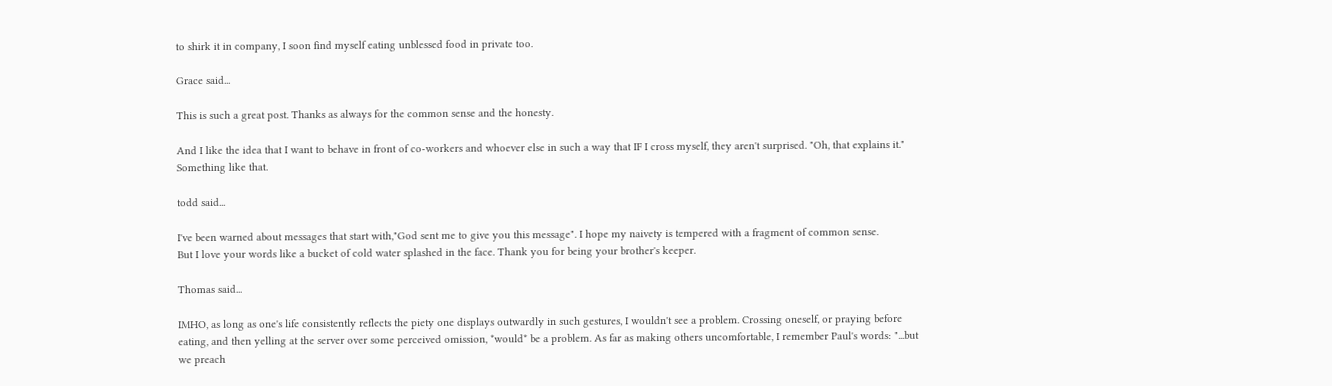to shirk it in company, I soon find myself eating unblessed food in private too.

Grace said...

This is such a great post. Thanks as always for the common sense and the honesty.

And I like the idea that I want to behave in front of co-workers and whoever else in such a way that IF I cross myself, they aren't surprised. "Oh, that explains it." Something like that.

todd said...

I've been warned about messages that start with,"God sent me to give you this message". I hope my naivety is tempered with a fragment of common sense.
But I love your words like a bucket of cold water splashed in the face. Thank you for being your brother's keeper.

Thomas said...

IMHO, as long as one's life consistently reflects the piety one displays outwardly in such gestures, I wouldn't see a problem. Crossing oneself, or praying before eating, and then yelling at the server over some perceived omission, *would* be a problem. As far as making others uncomfortable, I remember Paul's words: "...but we preach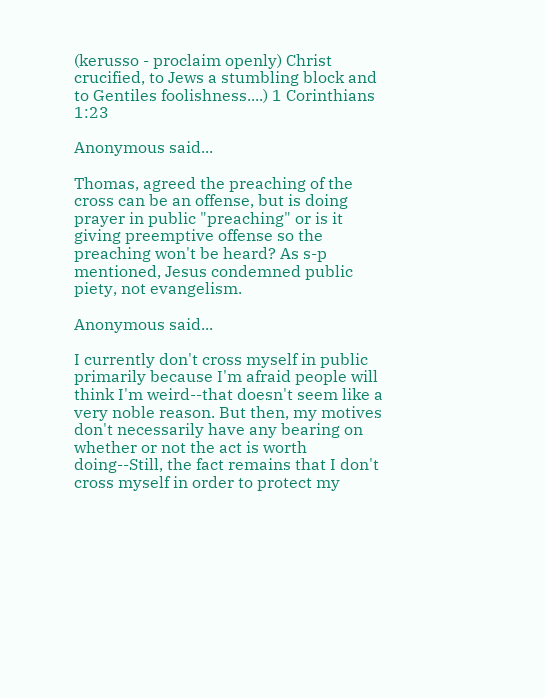(kerusso - proclaim openly) Christ crucified, to Jews a stumbling block and to Gentiles foolishness....) 1 Corinthians 1:23

Anonymous said...

Thomas, agreed the preaching of the cross can be an offense, but is doing prayer in public "preaching" or is it giving preemptive offense so the preaching won't be heard? As s-p mentioned, Jesus condemned public piety, not evangelism.

Anonymous said...

I currently don't cross myself in public primarily because I'm afraid people will think I'm weird--that doesn't seem like a very noble reason. But then, my motives don't necessarily have any bearing on whether or not the act is worth doing--Still, the fact remains that I don't cross myself in order to protect my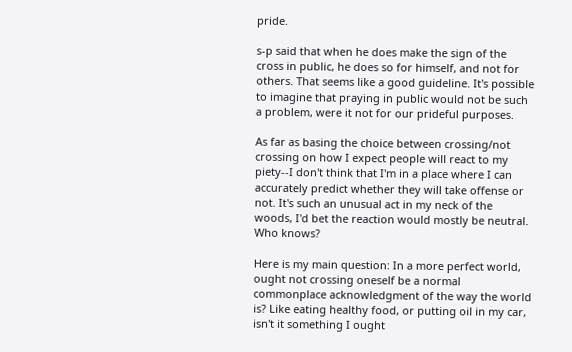pride.

s-p said that when he does make the sign of the cross in public, he does so for himself, and not for others. That seems like a good guideline. It's possible to imagine that praying in public would not be such a problem, were it not for our prideful purposes.

As far as basing the choice between crossing/not crossing on how I expect people will react to my piety--I don't think that I'm in a place where I can accurately predict whether they will take offense or not. It's such an unusual act in my neck of the woods, I'd bet the reaction would mostly be neutral. Who knows?

Here is my main question: In a more perfect world, ought not crossing oneself be a normal commonplace acknowledgment of the way the world is? Like eating healthy food, or putting oil in my car, isn't it something I ought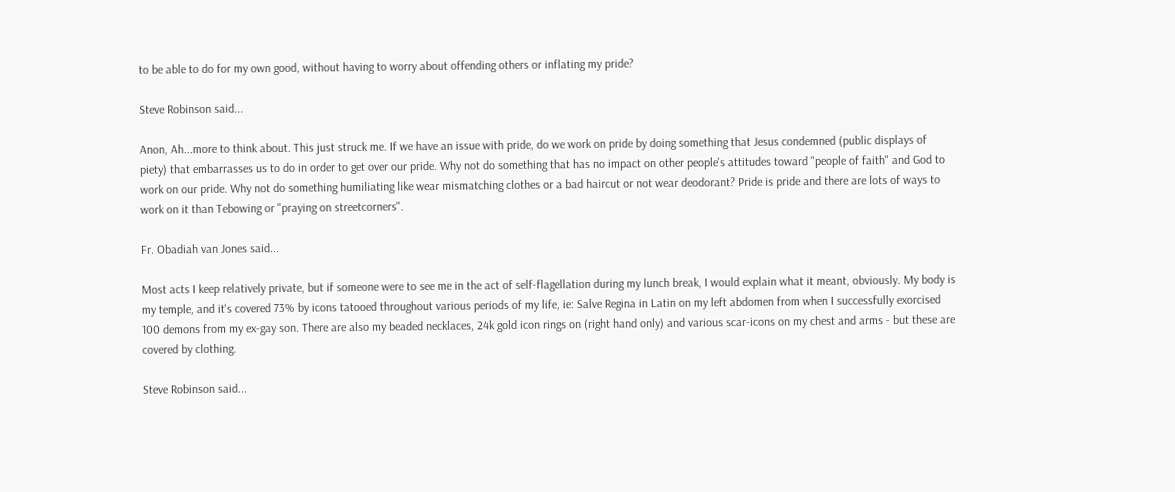to be able to do for my own good, without having to worry about offending others or inflating my pride?

Steve Robinson said...

Anon, Ah...more to think about. This just struck me. If we have an issue with pride, do we work on pride by doing something that Jesus condemned (public displays of piety) that embarrasses us to do in order to get over our pride. Why not do something that has no impact on other people's attitudes toward "people of faith" and God to work on our pride. Why not do something humiliating like wear mismatching clothes or a bad haircut or not wear deodorant? Pride is pride and there are lots of ways to work on it than Tebowing or "praying on streetcorners".

Fr. Obadiah van Jones said...

Most acts I keep relatively private, but if someone were to see me in the act of self-flagellation during my lunch break, I would explain what it meant, obviously. My body is my temple, and it's covered 73% by icons tatooed throughout various periods of my life, ie: Salve Regina in Latin on my left abdomen from when I successfully exorcised 100 demons from my ex-gay son. There are also my beaded necklaces, 24k gold icon rings on (right hand only) and various scar-icons on my chest and arms - but these are covered by clothing.

Steve Robinson said...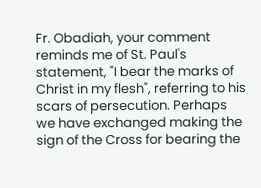Fr. Obadiah, your comment reminds me of St. Paul's statement, "I bear the marks of Christ in my flesh", referring to his scars of persecution. Perhaps we have exchanged making the sign of the Cross for bearing the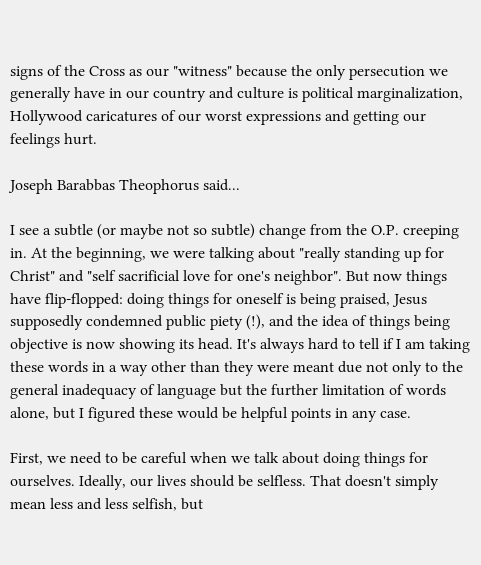signs of the Cross as our "witness" because the only persecution we generally have in our country and culture is political marginalization, Hollywood caricatures of our worst expressions and getting our feelings hurt.

Joseph Barabbas Theophorus said...

I see a subtle (or maybe not so subtle) change from the O.P. creeping in. At the beginning, we were talking about "really standing up for Christ" and "self sacrificial love for one's neighbor". But now things have flip-flopped: doing things for oneself is being praised, Jesus supposedly condemned public piety (!), and the idea of things being objective is now showing its head. It's always hard to tell if I am taking these words in a way other than they were meant due not only to the general inadequacy of language but the further limitation of words alone, but I figured these would be helpful points in any case.

First, we need to be careful when we talk about doing things for ourselves. Ideally, our lives should be selfless. That doesn't simply mean less and less selfish, but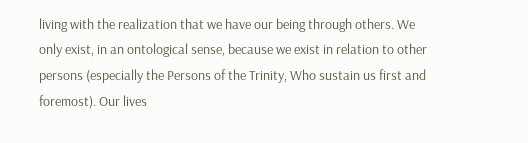living with the realization that we have our being through others. We only exist, in an ontological sense, because we exist in relation to other persons (especially the Persons of the Trinity, Who sustain us first and foremost). Our lives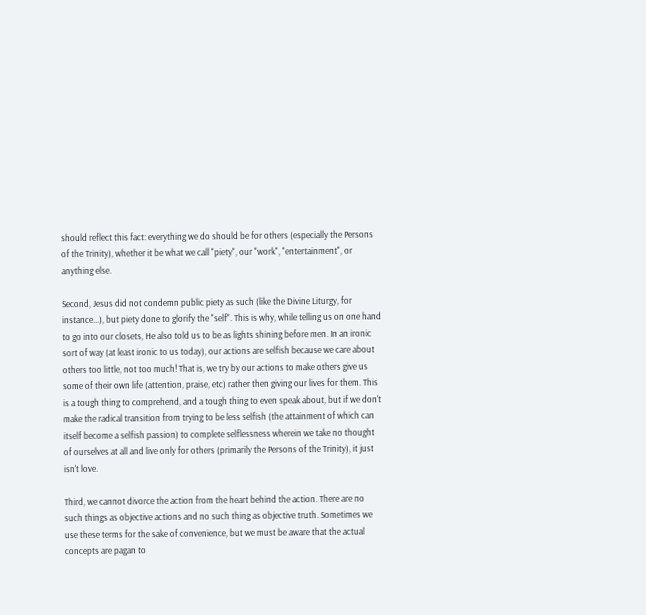should reflect this fact: everything we do should be for others (especially the Persons of the Trinity), whether it be what we call "piety", our "work", "entertainment", or anything else.

Second, Jesus did not condemn public piety as such (like the Divine Liturgy, for instance...), but piety done to glorify the "self". This is why, while telling us on one hand to go into our closets, He also told us to be as lights shining before men. In an ironic sort of way (at least ironic to us today), our actions are selfish because we care about others too little, not too much! That is, we try by our actions to make others give us some of their own life (attention, praise, etc) rather then giving our lives for them. This is a tough thing to comprehend, and a tough thing to even speak about, but if we don't make the radical transition from trying to be less selfish (the attainment of which can itself become a selfish passion) to complete selflessness wherein we take no thought of ourselves at all and live only for others (primarily the Persons of the Trinity), it just isn't love.

Third, we cannot divorce the action from the heart behind the action. There are no such things as objective actions and no such thing as objective truth. Sometimes we use these terms for the sake of convenience, but we must be aware that the actual concepts are pagan to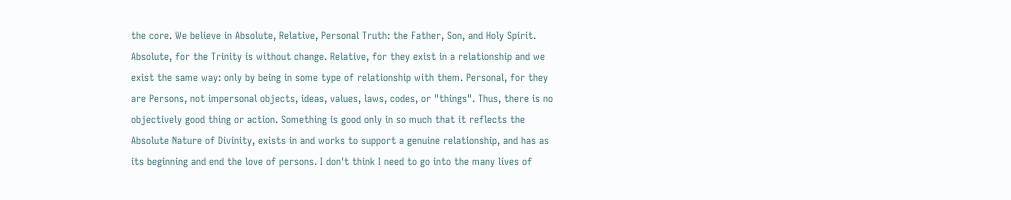the core. We believe in Absolute, Relative, Personal Truth: the Father, Son, and Holy Spirit. Absolute, for the Trinity is without change. Relative, for they exist in a relationship and we exist the same way: only by being in some type of relationship with them. Personal, for they are Persons, not impersonal objects, ideas, values, laws, codes, or "things". Thus, there is no objectively good thing or action. Something is good only in so much that it reflects the Absolute Nature of Divinity, exists in and works to support a genuine relationship, and has as its beginning and end the love of persons. I don't think I need to go into the many lives of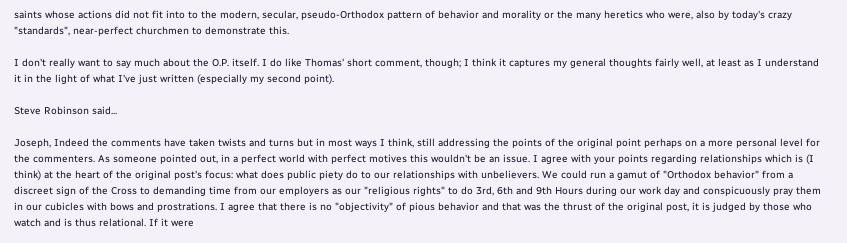saints whose actions did not fit into to the modern, secular, pseudo-Orthodox pattern of behavior and morality or the many heretics who were, also by today's crazy "standards", near-perfect churchmen to demonstrate this.

I don't really want to say much about the O.P. itself. I do like Thomas' short comment, though; I think it captures my general thoughts fairly well, at least as I understand it in the light of what I've just written (especially my second point).

Steve Robinson said...

Joseph, Indeed the comments have taken twists and turns but in most ways I think, still addressing the points of the original point perhaps on a more personal level for the commenters. As someone pointed out, in a perfect world with perfect motives this wouldn't be an issue. I agree with your points regarding relationships which is (I think) at the heart of the original post's focus: what does public piety do to our relationships with unbelievers. We could run a gamut of "Orthodox behavior" from a discreet sign of the Cross to demanding time from our employers as our "religious rights" to do 3rd, 6th and 9th Hours during our work day and conspicuously pray them in our cubicles with bows and prostrations. I agree that there is no "objectivity" of pious behavior and that was the thrust of the original post, it is judged by those who watch and is thus relational. If it were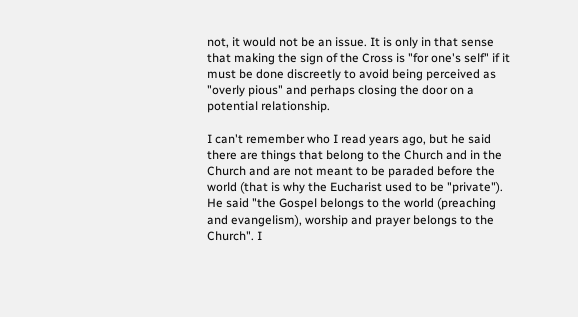not, it would not be an issue. It is only in that sense that making the sign of the Cross is "for one's self" if it must be done discreetly to avoid being perceived as "overly pious" and perhaps closing the door on a potential relationship.

I can't remember who I read years ago, but he said there are things that belong to the Church and in the Church and are not meant to be paraded before the world (that is why the Eucharist used to be "private"). He said "the Gospel belongs to the world (preaching and evangelism), worship and prayer belongs to the Church". I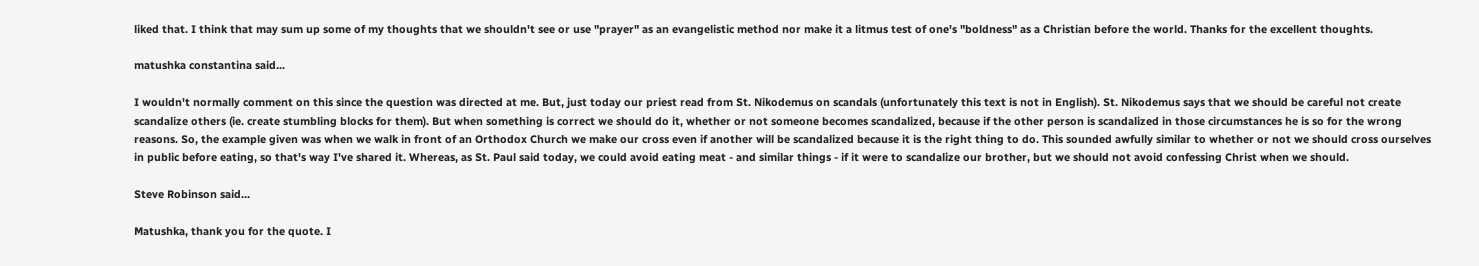liked that. I think that may sum up some of my thoughts that we shouldn't see or use "prayer" as an evangelistic method nor make it a litmus test of one's "boldness" as a Christian before the world. Thanks for the excellent thoughts.

matushka constantina said...

I wouldn't normally comment on this since the question was directed at me. But, just today our priest read from St. Nikodemus on scandals (unfortunately this text is not in English). St. Nikodemus says that we should be careful not create scandalize others (ie. create stumbling blocks for them). But when something is correct we should do it, whether or not someone becomes scandalized, because if the other person is scandalized in those circumstances he is so for the wrong reasons. So, the example given was when we walk in front of an Orthodox Church we make our cross even if another will be scandalized because it is the right thing to do. This sounded awfully similar to whether or not we should cross ourselves in public before eating, so that's way I've shared it. Whereas, as St. Paul said today, we could avoid eating meat - and similar things - if it were to scandalize our brother, but we should not avoid confessing Christ when we should.

Steve Robinson said...

Matushka, thank you for the quote. I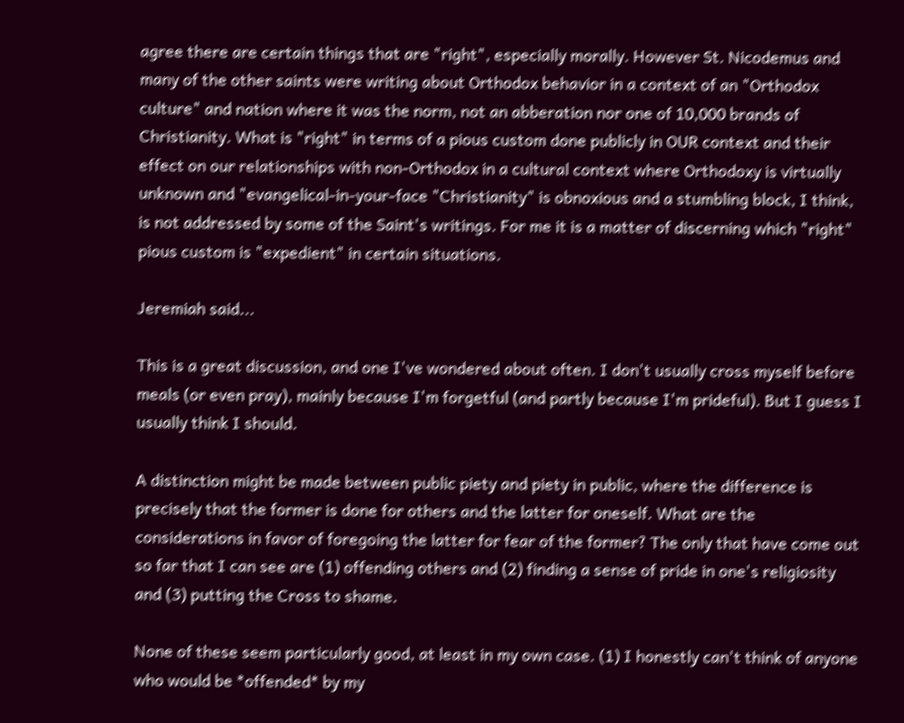agree there are certain things that are "right", especially morally. However St. Nicodemus and many of the other saints were writing about Orthodox behavior in a context of an "Orthodox culture" and nation where it was the norm, not an abberation nor one of 10,000 brands of Christianity. What is "right" in terms of a pious custom done publicly in OUR context and their effect on our relationships with non-Orthodox in a cultural context where Orthodoxy is virtually unknown and "evangelical-in-your-face "Christianity" is obnoxious and a stumbling block, I think, is not addressed by some of the Saint's writings. For me it is a matter of discerning which "right" pious custom is "expedient" in certain situations.

Jeremiah said...

This is a great discussion, and one I've wondered about often. I don't usually cross myself before meals (or even pray), mainly because I'm forgetful (and partly because I'm prideful). But I guess I usually think I should.

A distinction might be made between public piety and piety in public, where the difference is precisely that the former is done for others and the latter for oneself. What are the considerations in favor of foregoing the latter for fear of the former? The only that have come out so far that I can see are (1) offending others and (2) finding a sense of pride in one's religiosity and (3) putting the Cross to shame.

None of these seem particularly good, at least in my own case. (1) I honestly can't think of anyone who would be *offended* by my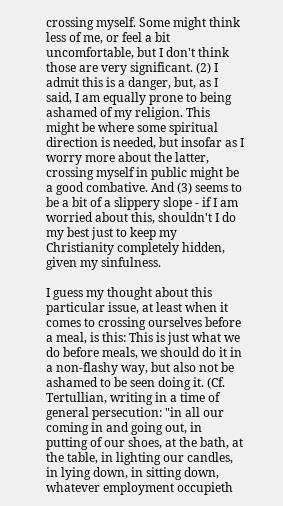crossing myself. Some might think less of me, or feel a bit uncomfortable, but I don't think those are very significant. (2) I admit this is a danger, but, as I said, I am equally prone to being ashamed of my religion. This might be where some spiritual direction is needed, but insofar as I worry more about the latter, crossing myself in public might be a good combative. And (3) seems to be a bit of a slippery slope - if I am worried about this, shouldn't I do my best just to keep my Christianity completely hidden, given my sinfulness.

I guess my thought about this particular issue, at least when it comes to crossing ourselves before a meal, is this: This is just what we do before meals, we should do it in a non-flashy way, but also not be ashamed to be seen doing it. (Cf. Tertullian, writing in a time of general persecution: "in all our coming in and going out, in putting of our shoes, at the bath, at the table, in lighting our candles, in lying down, in sitting down, whatever employment occupieth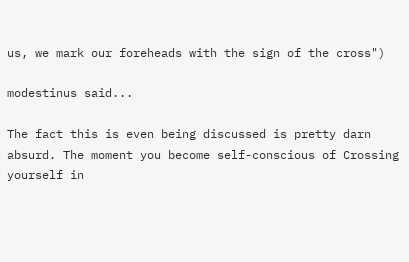us, we mark our foreheads with the sign of the cross")

modestinus said...

The fact this is even being discussed is pretty darn absurd. The moment you become self-conscious of Crossing yourself in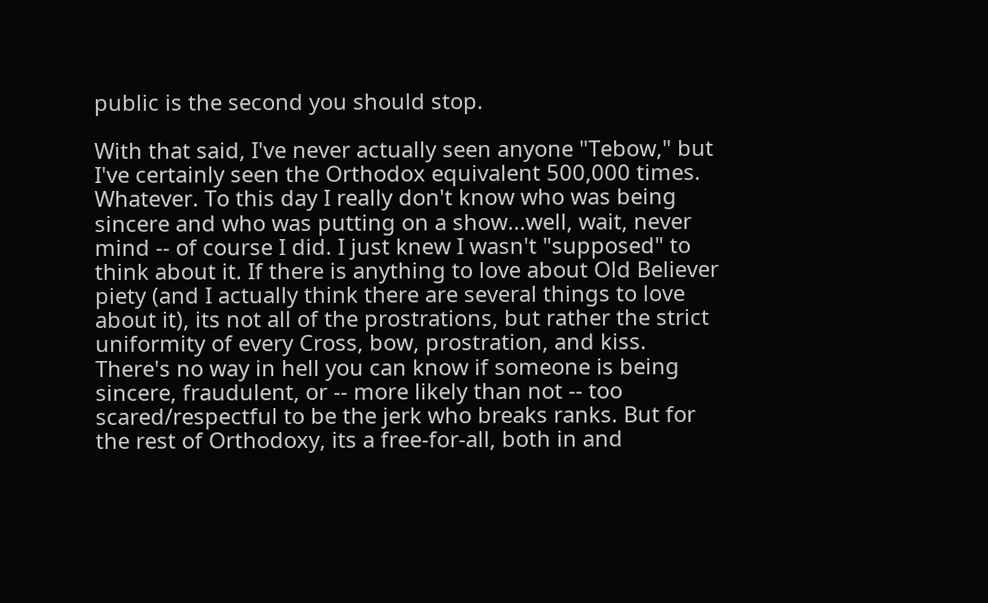public is the second you should stop.

With that said, I've never actually seen anyone "Tebow," but I've certainly seen the Orthodox equivalent 500,000 times. Whatever. To this day I really don't know who was being sincere and who was putting on a show...well, wait, never mind -- of course I did. I just knew I wasn't "supposed" to think about it. If there is anything to love about Old Believer piety (and I actually think there are several things to love about it), its not all of the prostrations, but rather the strict uniformity of every Cross, bow, prostration, and kiss. There's no way in hell you can know if someone is being sincere, fraudulent, or -- more likely than not -- too scared/respectful to be the jerk who breaks ranks. But for the rest of Orthodoxy, its a free-for-all, both in and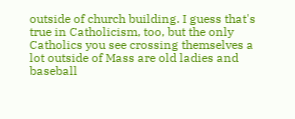outside of church building. I guess that's true in Catholicism, too, but the only Catholics you see crossing themselves a lot outside of Mass are old ladies and baseball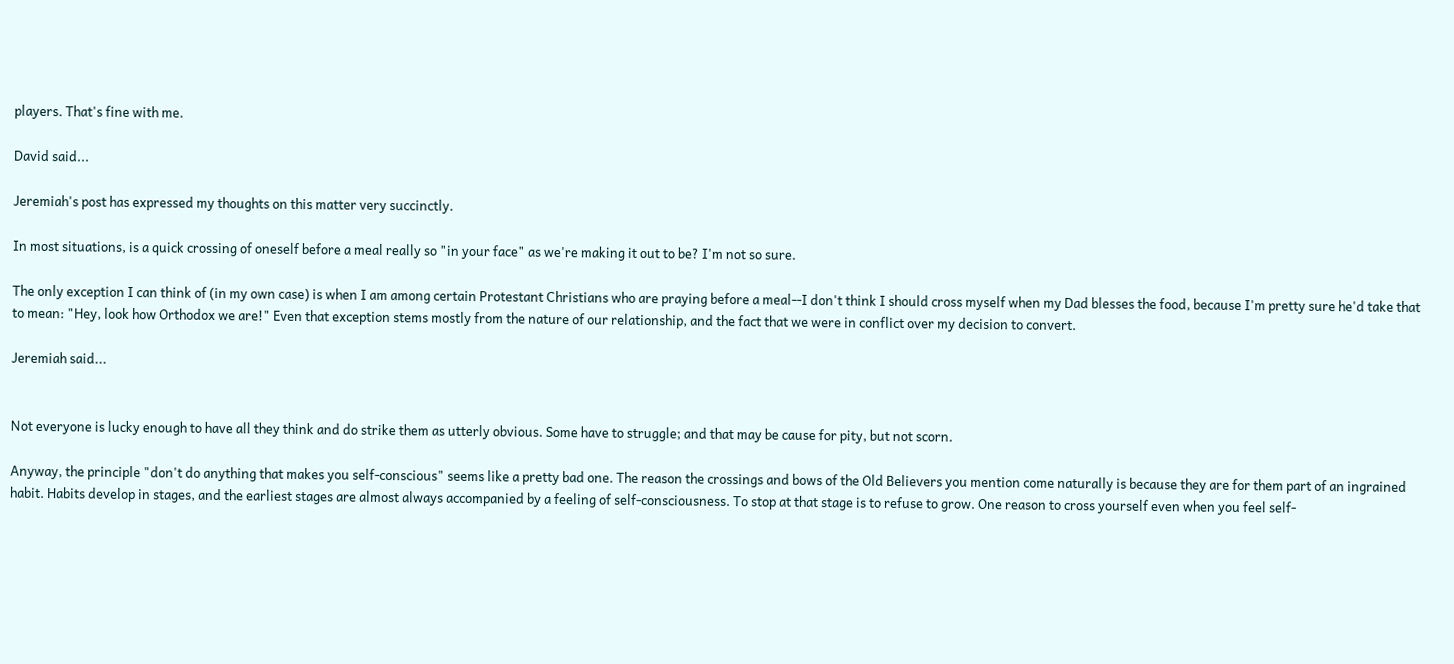players. That's fine with me.

David said...

Jeremiah's post has expressed my thoughts on this matter very succinctly.

In most situations, is a quick crossing of oneself before a meal really so "in your face" as we're making it out to be? I'm not so sure.

The only exception I can think of (in my own case) is when I am among certain Protestant Christians who are praying before a meal--I don't think I should cross myself when my Dad blesses the food, because I'm pretty sure he'd take that to mean: "Hey, look how Orthodox we are!" Even that exception stems mostly from the nature of our relationship, and the fact that we were in conflict over my decision to convert.

Jeremiah said...


Not everyone is lucky enough to have all they think and do strike them as utterly obvious. Some have to struggle; and that may be cause for pity, but not scorn.

Anyway, the principle "don't do anything that makes you self-conscious" seems like a pretty bad one. The reason the crossings and bows of the Old Believers you mention come naturally is because they are for them part of an ingrained habit. Habits develop in stages, and the earliest stages are almost always accompanied by a feeling of self-consciousness. To stop at that stage is to refuse to grow. One reason to cross yourself even when you feel self-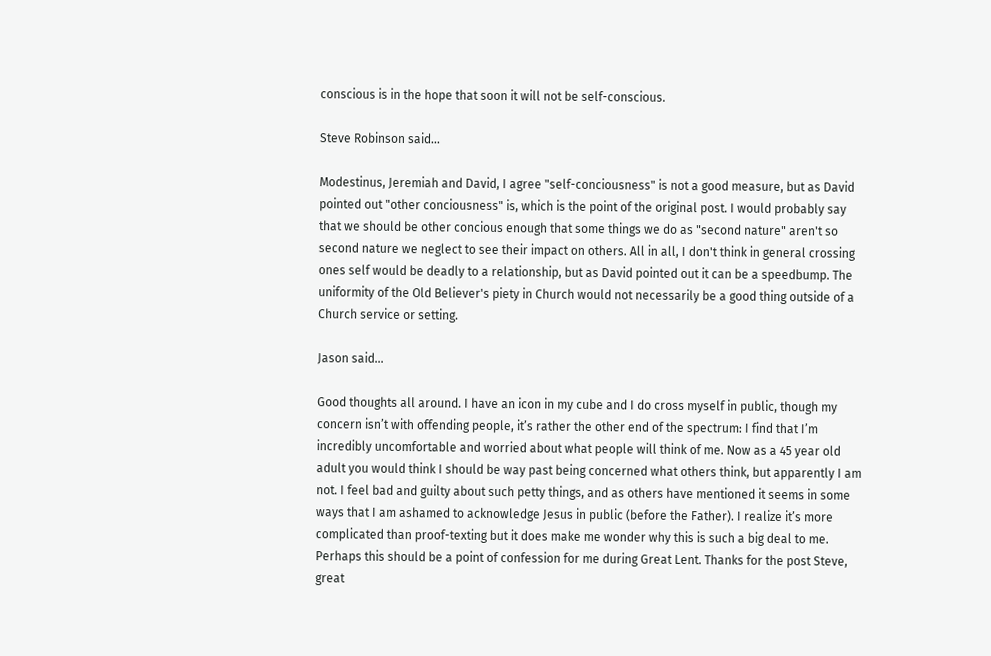conscious is in the hope that soon it will not be self-conscious.

Steve Robinson said...

Modestinus, Jeremiah and David, I agree "self-conciousness" is not a good measure, but as David pointed out "other conciousness" is, which is the point of the original post. I would probably say that we should be other concious enough that some things we do as "second nature" aren't so second nature we neglect to see their impact on others. All in all, I don't think in general crossing ones self would be deadly to a relationship, but as David pointed out it can be a speedbump. The uniformity of the Old Believer's piety in Church would not necessarily be a good thing outside of a Church service or setting.

Jason said...

Good thoughts all around. I have an icon in my cube and I do cross myself in public, though my concern isn’t with offending people, it’s rather the other end of the spectrum: I find that I’m incredibly uncomfortable and worried about what people will think of me. Now as a 45 year old adult you would think I should be way past being concerned what others think, but apparently I am not. I feel bad and guilty about such petty things, and as others have mentioned it seems in some ways that I am ashamed to acknowledge Jesus in public (before the Father). I realize it’s more complicated than proof-texting but it does make me wonder why this is such a big deal to me. Perhaps this should be a point of confession for me during Great Lent. Thanks for the post Steve, great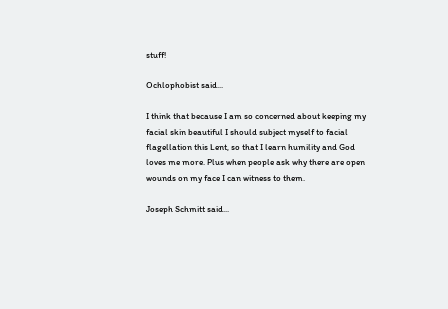stuff!

Ochlophobist said...

I think that because I am so concerned about keeping my facial skin beautiful I should subject myself to facial flagellation this Lent, so that I learn humility and God loves me more. Plus when people ask why there are open wounds on my face I can witness to them.

Joseph Schmitt said...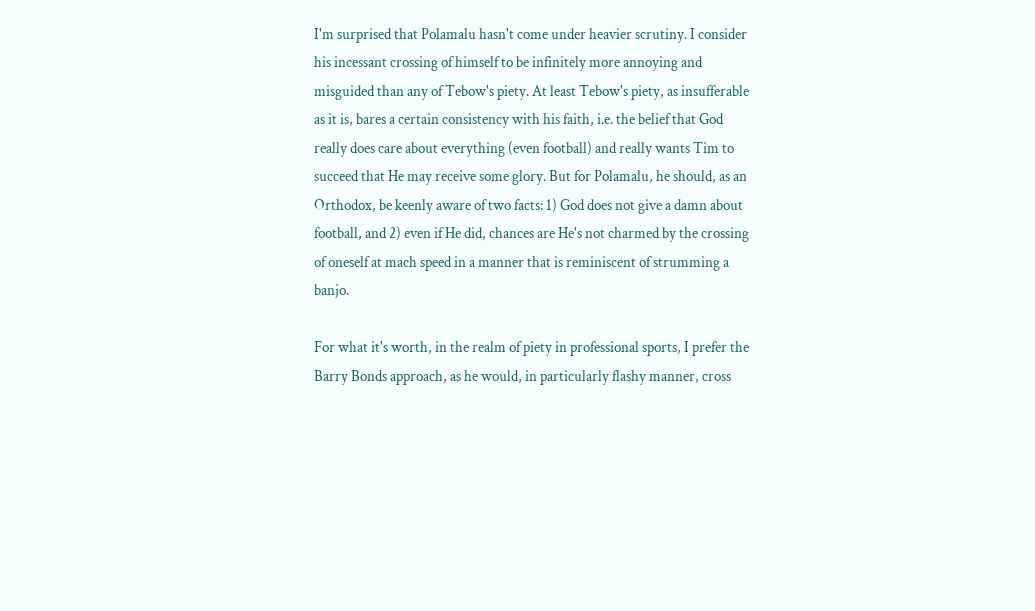I'm surprised that Polamalu hasn't come under heavier scrutiny. I consider his incessant crossing of himself to be infinitely more annoying and misguided than any of Tebow's piety. At least Tebow's piety, as insufferable as it is, bares a certain consistency with his faith, i.e. the belief that God really does care about everything (even football) and really wants Tim to succeed that He may receive some glory. But for Polamalu, he should, as an Orthodox, be keenly aware of two facts: 1) God does not give a damn about football, and 2) even if He did, chances are He's not charmed by the crossing of oneself at mach speed in a manner that is reminiscent of strumming a banjo.

For what it's worth, in the realm of piety in professional sports, I prefer the Barry Bonds approach, as he would, in particularly flashy manner, cross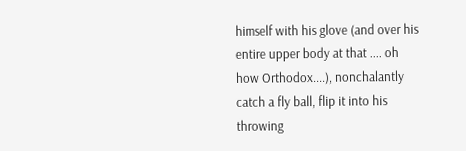himself with his glove (and over his entire upper body at that .... oh how Orthodox....), nonchalantly catch a fly ball, flip it into his throwing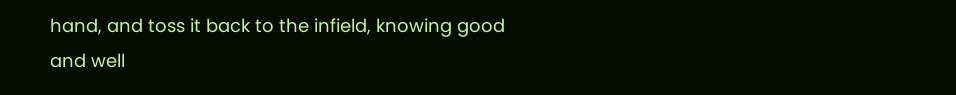hand, and toss it back to the infield, knowing good and well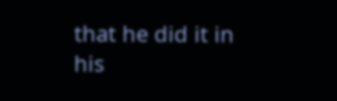that he did it in his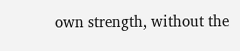own strength, without the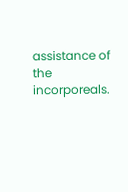assistance of the incorporeals.